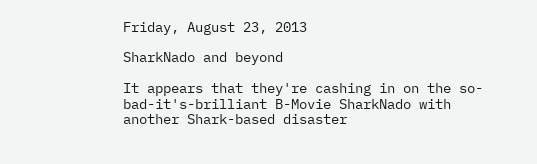Friday, August 23, 2013

SharkNado and beyond

It appears that they're cashing in on the so-bad-it's-brilliant B-Movie SharkNado with another Shark-based disaster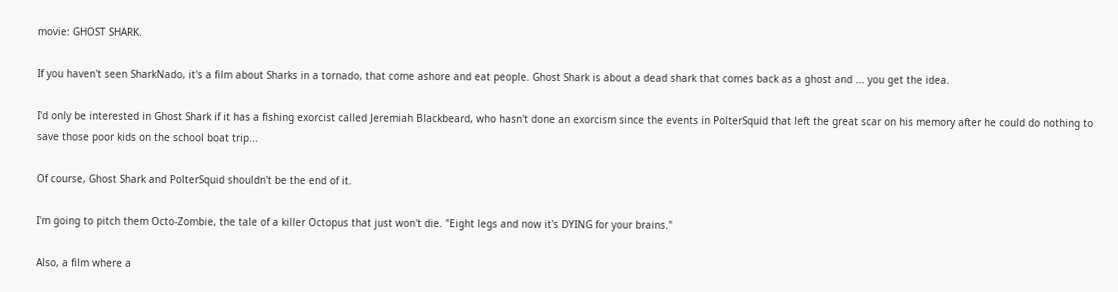movie: GHOST SHARK.

If you haven't seen SharkNado, it's a film about Sharks in a tornado, that come ashore and eat people. Ghost Shark is about a dead shark that comes back as a ghost and ... you get the idea.

I'd only be interested in Ghost Shark if it has a fishing exorcist called Jeremiah Blackbeard, who hasn't done an exorcism since the events in PolterSquid that left the great scar on his memory after he could do nothing to save those poor kids on the school boat trip...

Of course, Ghost Shark and PolterSquid shouldn't be the end of it.

I'm going to pitch them Octo-Zombie, the tale of a killer Octopus that just won't die. "Eight legs and now it's DYING for your brains."

Also, a film where a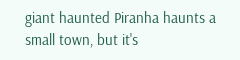giant haunted Piranha haunts a small town, but it's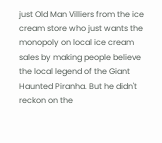just Old Man Villiers from the ice cream store who just wants the monopoly on local ice cream sales by making people believe the local legend of the Giant Haunted Piranha. But he didn't reckon on the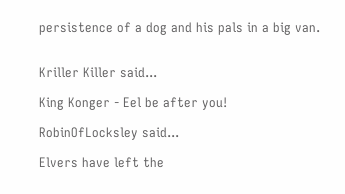persistence of a dog and his pals in a big van.


Kriller Killer said...

King Konger - Eel be after you!

RobinOfLocksley said...

Elvers have left the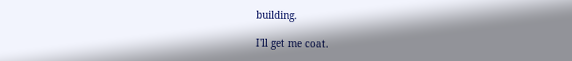building.

I'll get me coat.